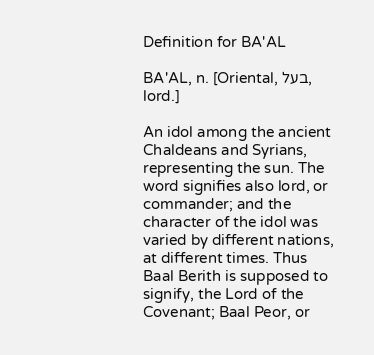Definition for BA'AL

BA'AL, n. [Oriental, בעל, lord.]

An idol among the ancient Chaldeans and Syrians, representing the sun. The word signifies also lord, or commander; and the character of the idol was varied by different nations, at different times. Thus Baal Berith is supposed to signify, the Lord of the Covenant; Baal Peor, or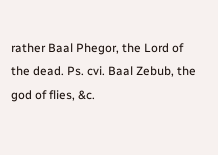rather Baal Phegor, the Lord of the dead. Ps. cvi. Baal Zebub, the god of flies, &c.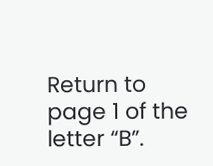Return to page 1 of the letter “B”.